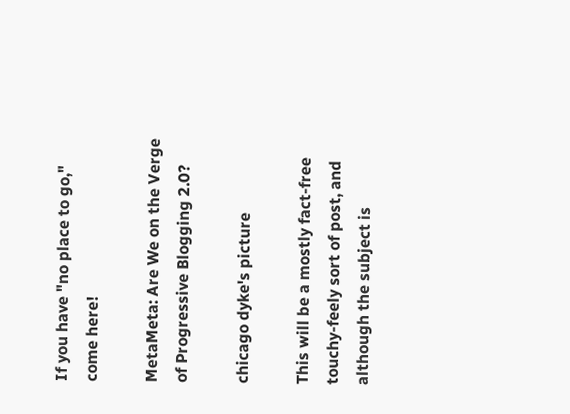If you have "no place to go," come here!

MetaMeta: Are We on the Verge of Progressive Blogging 2.0?

chicago dyke's picture

This will be a mostly fact-free touchy-feely sort of post, and although the subject is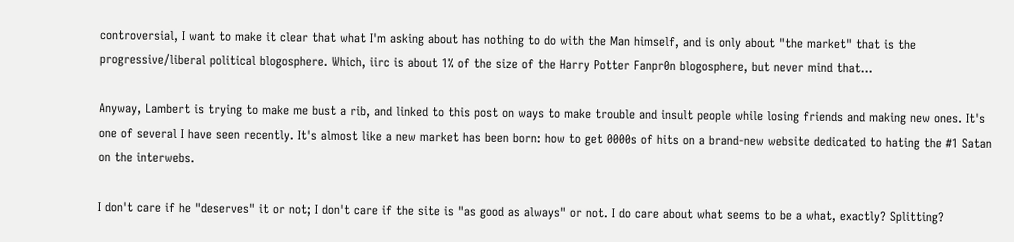controversial, I want to make it clear that what I'm asking about has nothing to do with the Man himself, and is only about "the market" that is the progressive/liberal political blogosphere. Which, iirc is about 1% of the size of the Harry Potter Fanpr0n blogosphere, but never mind that...

Anyway, Lambert is trying to make me bust a rib, and linked to this post on ways to make trouble and insult people while losing friends and making new ones. It's one of several I have seen recently. It's almost like a new market has been born: how to get 0000s of hits on a brand-new website dedicated to hating the #1 Satan on the interwebs.

I don't care if he "deserves" it or not; I don't care if the site is "as good as always" or not. I do care about what seems to be a what, exactly? Splitting?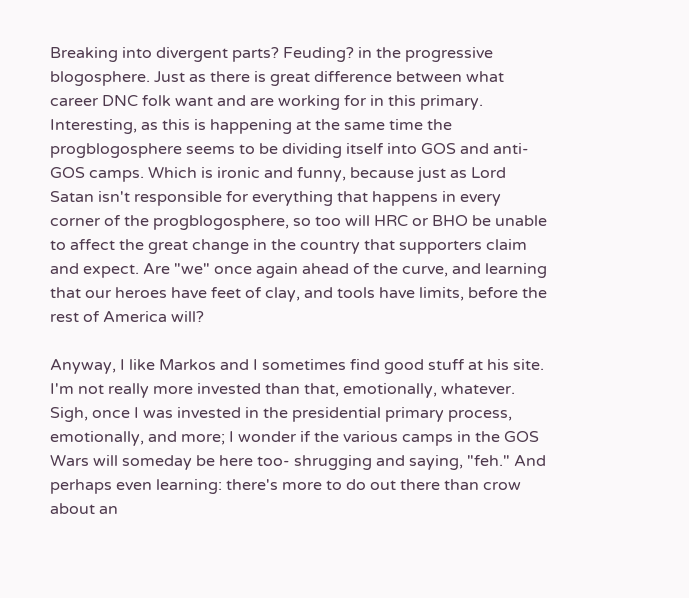Breaking into divergent parts? Feuding? in the progressive blogosphere. Just as there is great difference between what career DNC folk want and are working for in this primary. Interesting, as this is happening at the same time the progblogosphere seems to be dividing itself into GOS and anti-GOS camps. Which is ironic and funny, because just as Lord Satan isn't responsible for everything that happens in every corner of the progblogosphere, so too will HRC or BHO be unable to affect the great change in the country that supporters claim and expect. Are "we" once again ahead of the curve, and learning that our heroes have feet of clay, and tools have limits, before the rest of America will?

Anyway, I like Markos and I sometimes find good stuff at his site. I'm not really more invested than that, emotionally, whatever. Sigh, once I was invested in the presidential primary process, emotionally, and more; I wonder if the various camps in the GOS Wars will someday be here too- shrugging and saying, "feh." And perhaps even learning: there's more to do out there than crow about an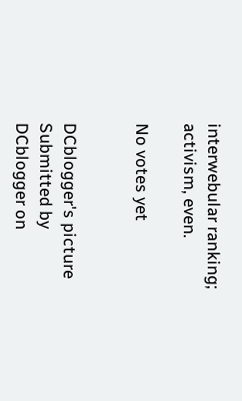interwebular ranking; activism, even.

No votes yet


DCblogger's picture
Submitted by DCblogger on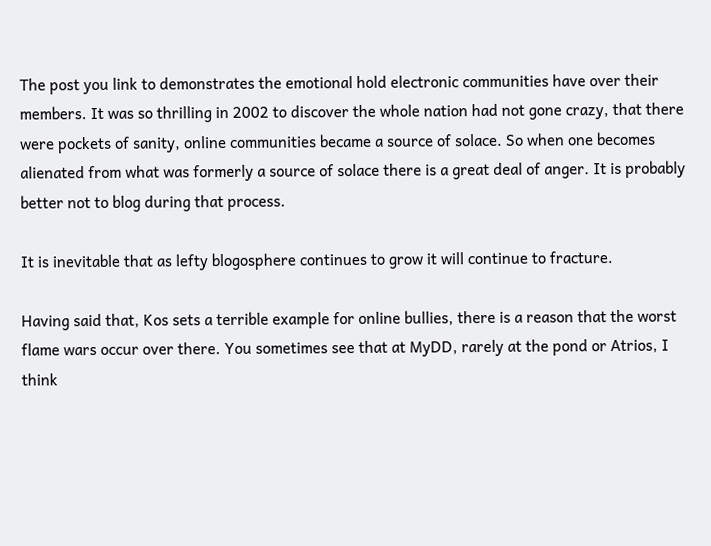The post you link to demonstrates the emotional hold electronic communities have over their members. It was so thrilling in 2002 to discover the whole nation had not gone crazy, that there were pockets of sanity, online communities became a source of solace. So when one becomes alienated from what was formerly a source of solace there is a great deal of anger. It is probably better not to blog during that process.

It is inevitable that as lefty blogosphere continues to grow it will continue to fracture.

Having said that, Kos sets a terrible example for online bullies, there is a reason that the worst flame wars occur over there. You sometimes see that at MyDD, rarely at the pond or Atrios, I think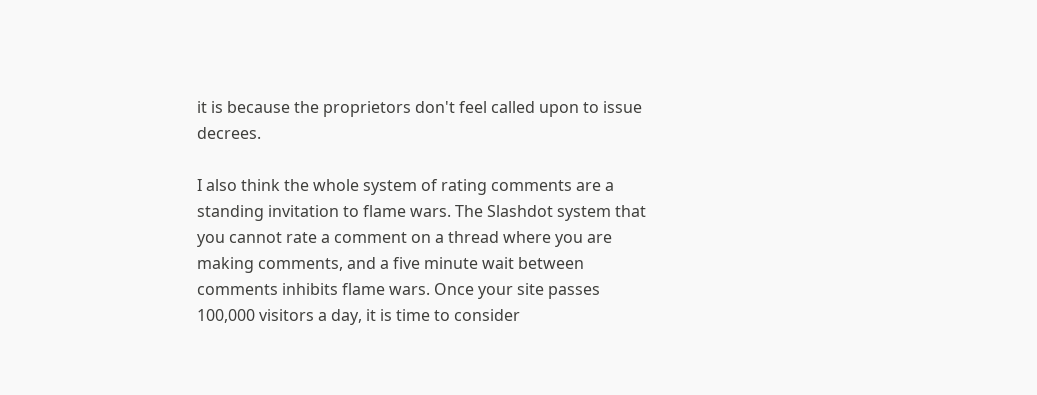it is because the proprietors don't feel called upon to issue decrees.

I also think the whole system of rating comments are a standing invitation to flame wars. The Slashdot system that you cannot rate a comment on a thread where you are making comments, and a five minute wait between comments inhibits flame wars. Once your site passes 100,000 visitors a day, it is time to consider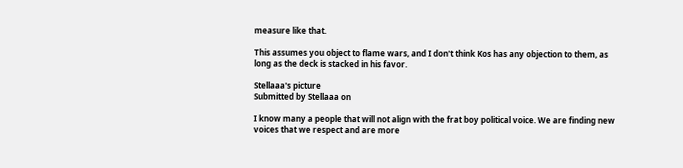measure like that.

This assumes you object to flame wars, and I don't think Kos has any objection to them, as long as the deck is stacked in his favor.

Stellaaa's picture
Submitted by Stellaaa on

I know many a people that will not align with the frat boy political voice. We are finding new voices that we respect and are more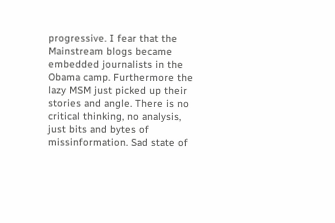progressive. I fear that the Mainstream blogs became embedded journalists in the Obama camp. Furthermore the lazy MSM just picked up their stories and angle. There is no critical thinking, no analysis, just bits and bytes of missinformation. Sad state of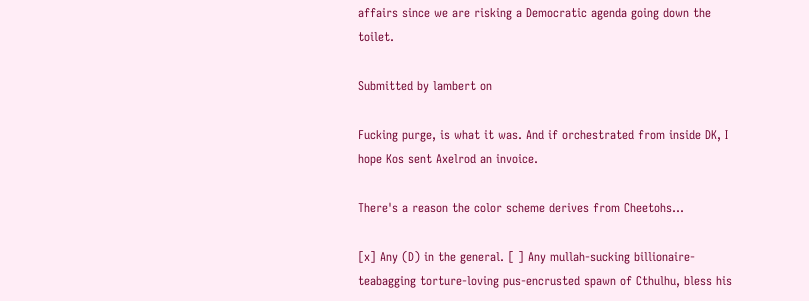affairs since we are risking a Democratic agenda going down the toilet.

Submitted by lambert on

Fucking purge, is what it was. And if orchestrated from inside DK, I hope Kos sent Axelrod an invoice.

There's a reason the color scheme derives from Cheetohs...

[x] Any (D) in the general. [ ] Any mullah-sucking billionaire-teabagging torture-loving pus-encrusted spawn of Cthulhu, bless his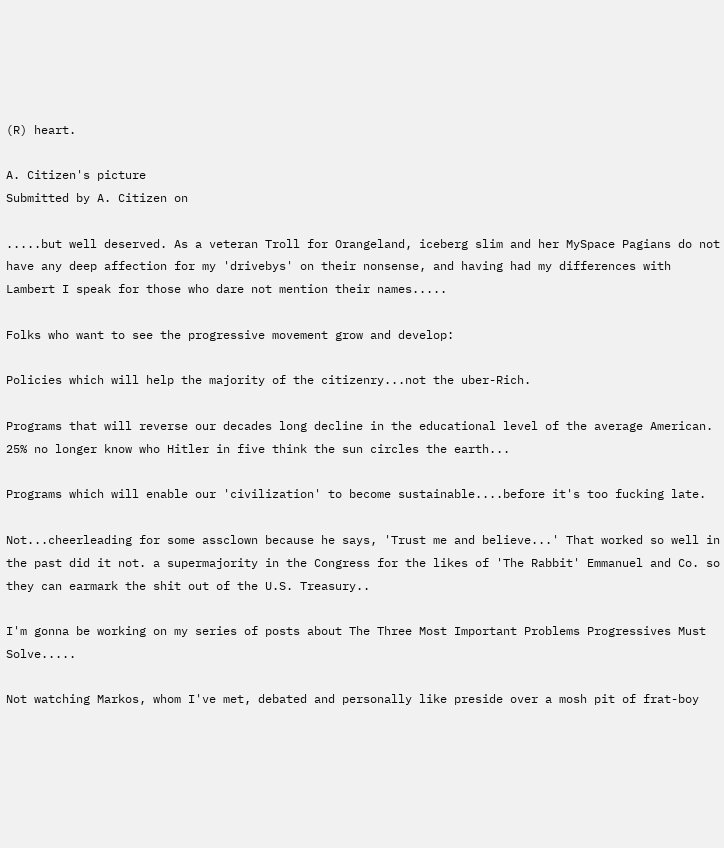(R) heart.

A. Citizen's picture
Submitted by A. Citizen on

.....but well deserved. As a veteran Troll for Orangeland, iceberg slim and her MySpace Pagians do not have any deep affection for my 'drivebys' on their nonsense, and having had my differences with Lambert I speak for those who dare not mention their names.....

Folks who want to see the progressive movement grow and develop:

Policies which will help the majority of the citizenry...not the uber-Rich.

Programs that will reverse our decades long decline in the educational level of the average American. 25% no longer know who Hitler in five think the sun circles the earth...

Programs which will enable our 'civilization' to become sustainable....before it's too fucking late.

Not...cheerleading for some assclown because he says, 'Trust me and believe...' That worked so well in the past did it not. a supermajority in the Congress for the likes of 'The Rabbit' Emmanuel and Co. so they can earmark the shit out of the U.S. Treasury..

I'm gonna be working on my series of posts about The Three Most Important Problems Progressives Must Solve.....

Not watching Markos, whom I've met, debated and personally like preside over a mosh pit of frat-boy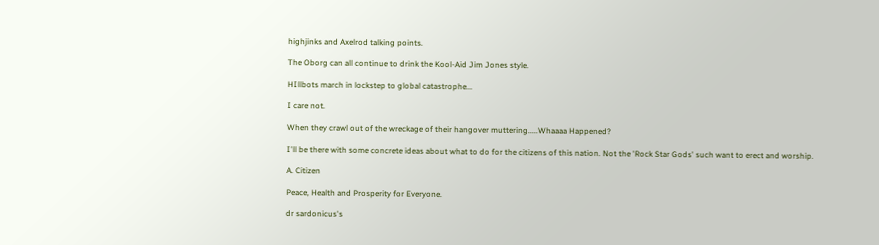highjinks and Axelrod talking points.

The Oborg can all continue to drink the Kool-Aid Jim Jones style.

HIllbots march in lockstep to global catastrophe...

I care not.

When they crawl out of the wreckage of their hangover muttering.....Whaaaa Happened?

I'll be there with some concrete ideas about what to do for the citizens of this nation. Not the 'Rock Star Gods' such want to erect and worship.

A. Citizen

Peace, Health and Prosperity for Everyone.

dr sardonicus's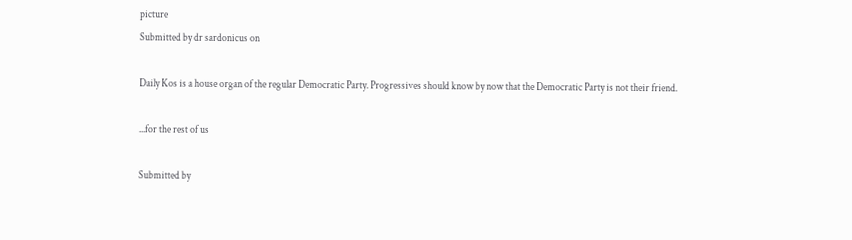picture
Submitted by dr sardonicus on

Daily Kos is a house organ of the regular Democratic Party. Progressives should know by now that the Democratic Party is not their friend.

...for the rest of us

Submitted by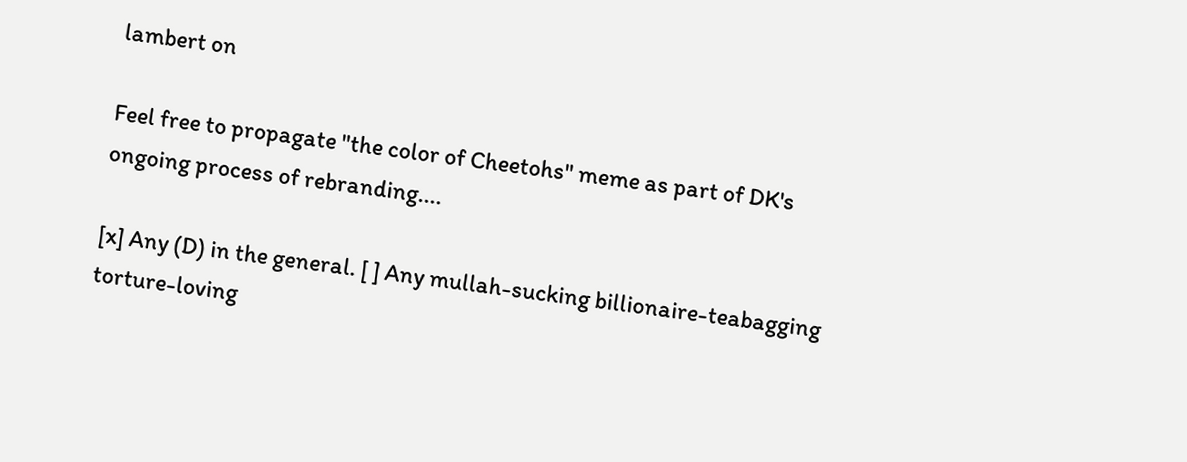lambert on

Feel free to propagate "the color of Cheetohs" meme as part of DK's ongoing process of rebranding....

[x] Any (D) in the general. [ ] Any mullah-sucking billionaire-teabagging torture-loving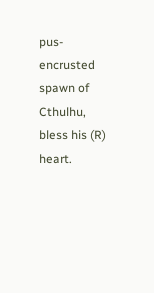pus-encrusted spawn of Cthulhu, bless his (R) heart.